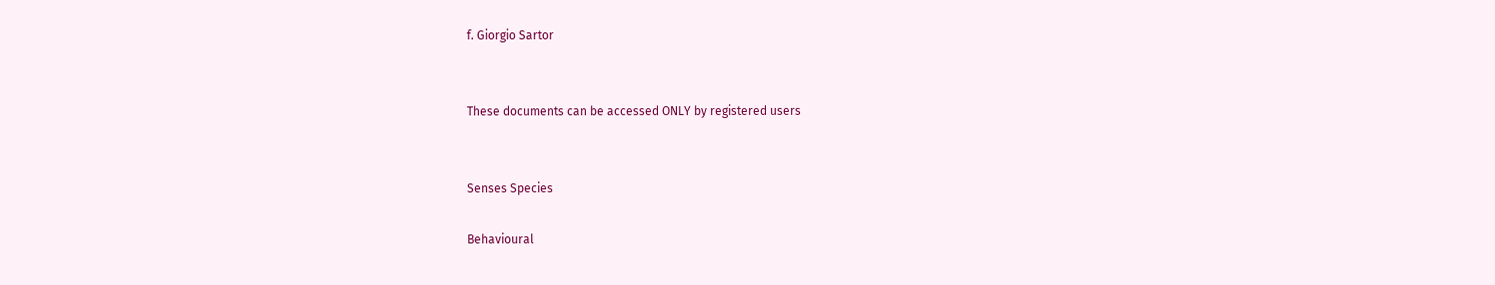f. Giorgio Sartor


These documents can be accessed ONLY by registered users


Senses Species

Behavioural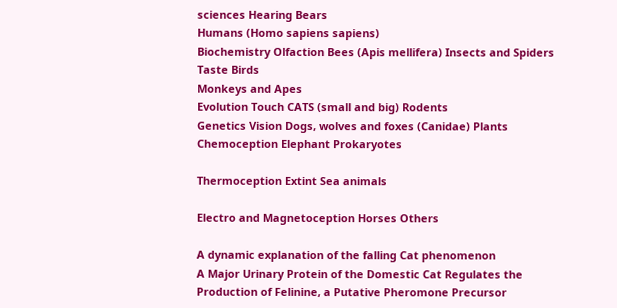sciences Hearing Bears
Humans (Homo sapiens sapiens)
Biochemistry Olfaction Bees (Apis mellifera) Insects and Spiders
Taste Birds
Monkeys and Apes
Evolution Touch CATS (small and big) Rodents
Genetics Vision Dogs, wolves and foxes (Canidae) Plants
Chemoception Elephant Prokaryotes

Thermoception Extint Sea animals

Electro and Magnetoception Horses Others

A dynamic explanation of the falling Cat phenomenon
A Major Urinary Protein of the Domestic Cat Regulates the Production of Felinine, a Putative Pheromone Precursor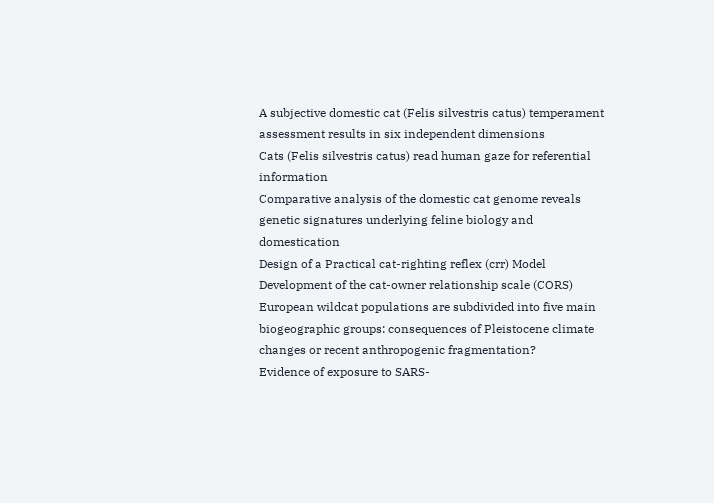A subjective domestic cat (Felis silvestris catus) temperament assessment results in six independent dimensions
Cats (Felis silvestris catus) read human gaze for referential information
Comparative analysis of the domestic cat genome reveals genetic signatures underlying feline biology and domestication
Design of a Practical cat-righting reflex (crr) Model
Development of the cat-owner relationship scale (CORS)
European wildcat populations are subdivided into five main biogeographic groups: consequences of Pleistocene climate changes or recent anthropogenic fragmentation?
Evidence of exposure to SARS-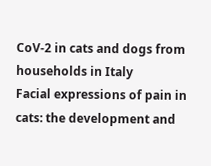CoV-2 in cats and dogs from households in Italy
Facial expressions of pain in cats: the development and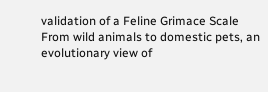validation of a Feline Grimace Scale
From wild animals to domestic pets, an evolutionary view of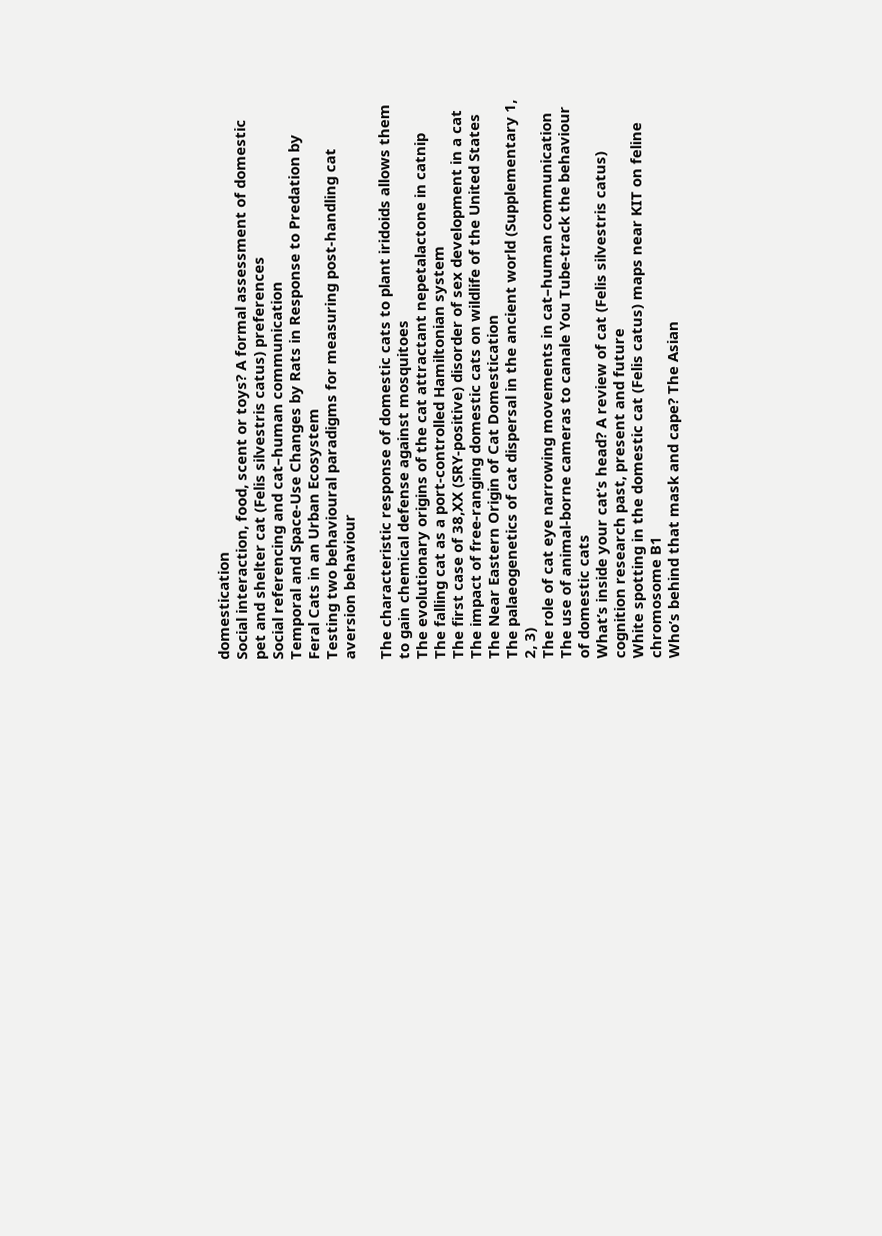domestication
Social interaction, food, scent or toys? A formal assessment of domestic pet and shelter cat (Felis silvestris catus) preferences
Social referencing and cat–human communication
Temporal and Space-Use Changes by Rats in Response to Predation by Feral Cats in an Urban Ecosystem
Testing two behavioural paradigms for measuring post-handling cat aversion behaviour

The characteristic response of domestic cats to plant iridoids allows them to gain chemical defense against mosquitoes
The evolutionary origins of the cat attractant nepetalactone in catnip
The falling cat as a port-controlled Hamiltonian system
The first case of 38,XX (SRY-positive) disorder of sex development in a cat
The impact of free-ranging domestic cats on wildlife of the United States
The Near Eastern Origin of Cat Domestication
The palaeogenetics of cat dispersal in the ancient world (Supplementary 1, 2, 3)
The role of cat eye narrowing movements in cat–human communication
The use of animal-borne cameras to canale You Tube-track the behaviour of domestic cats
What’s inside your cat’s head? A review of cat (Felis silvestris catus) cognition research past, present and future
White spotting in the domestic cat (Felis catus) maps near KIT on feline chromosome B1
Who’s behind that mask and cape? The Asian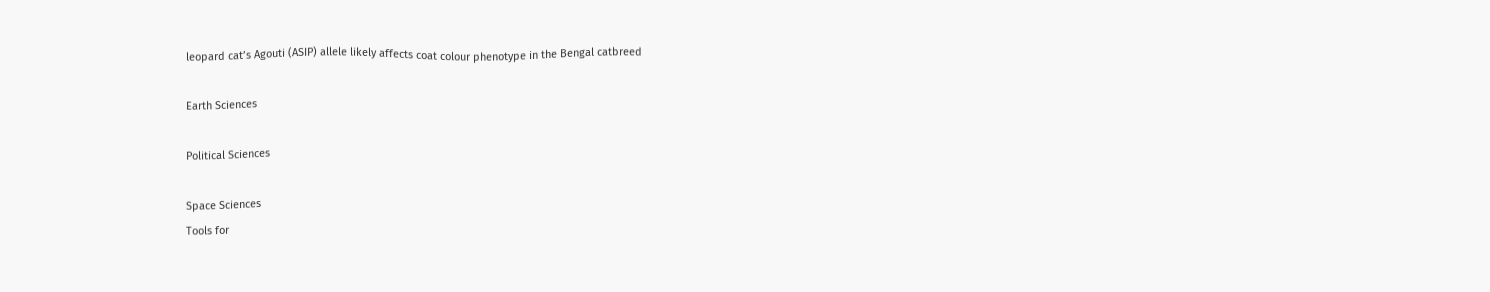leopard cat’s Agouti (ASIP) allele likely affects coat colour phenotype in the Bengal catbreed

Earth Sciences

Political Sciences

Space Sciences
Tools for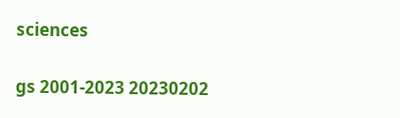sciences

gs 2001-2023 20230202